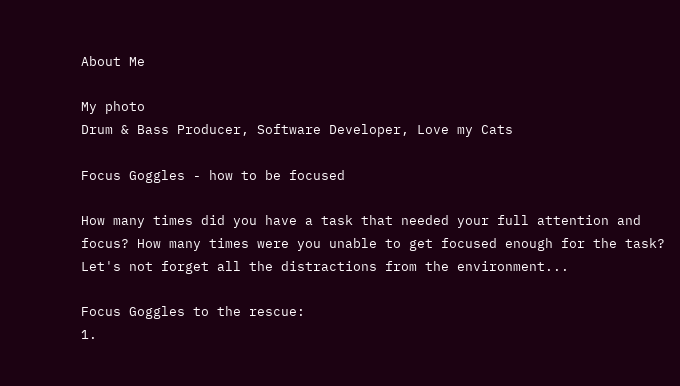About Me

My photo
Drum & Bass Producer, Software Developer, Love my Cats

Focus Goggles - how to be focused

How many times did you have a task that needed your full attention and focus? How many times were you unable to get focused enough for the task? Let's not forget all the distractions from the environment...

Focus Goggles to the rescue:
1.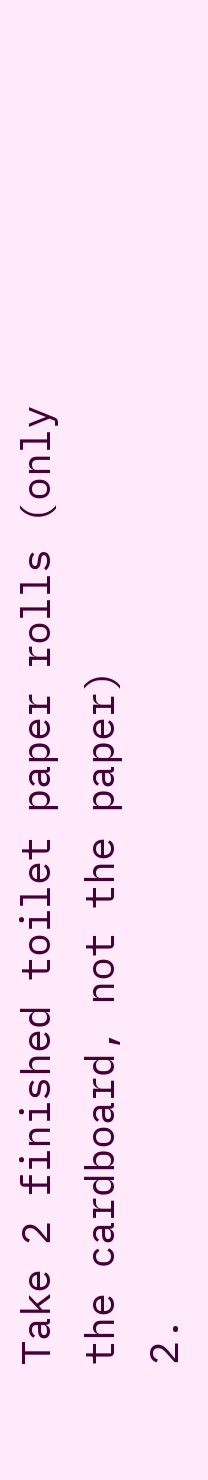Take 2 finished toilet paper rolls (only the cardboard, not the paper)
2.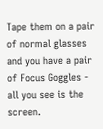Tape them on a pair of normal glasses
and you have a pair of Focus Goggles - all you see is the screen.